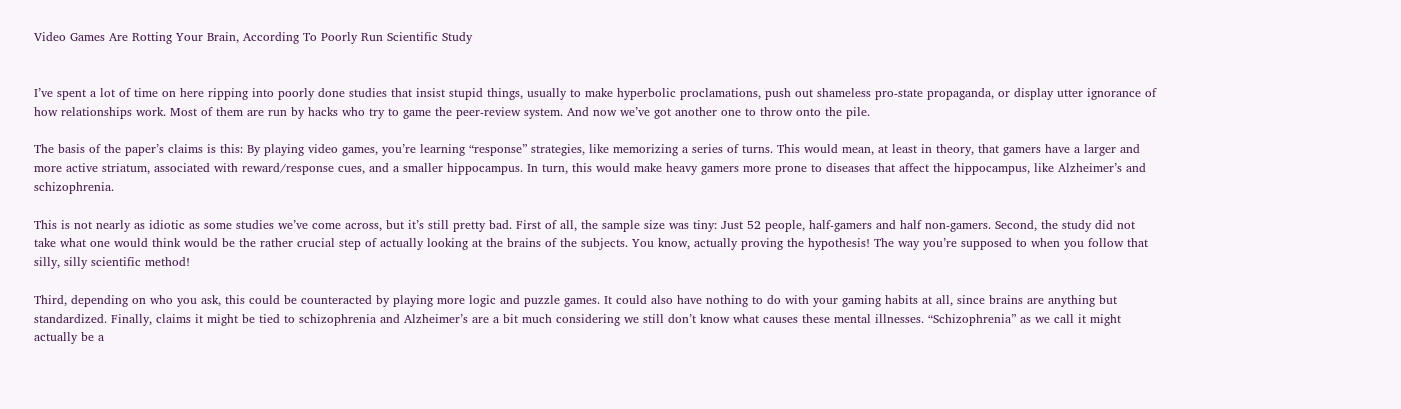Video Games Are Rotting Your Brain, According To Poorly Run Scientific Study


I’ve spent a lot of time on here ripping into poorly done studies that insist stupid things, usually to make hyperbolic proclamations, push out shameless pro-state propaganda, or display utter ignorance of how relationships work. Most of them are run by hacks who try to game the peer-review system. And now we’ve got another one to throw onto the pile.

The basis of the paper’s claims is this: By playing video games, you’re learning “response” strategies, like memorizing a series of turns. This would mean, at least in theory, that gamers have a larger and more active striatum, associated with reward/response cues, and a smaller hippocampus. In turn, this would make heavy gamers more prone to diseases that affect the hippocampus, like Alzheimer’s and schizophrenia.

This is not nearly as idiotic as some studies we’ve come across, but it’s still pretty bad. First of all, the sample size was tiny: Just 52 people, half-gamers and half non-gamers. Second, the study did not take what one would think would be the rather crucial step of actually looking at the brains of the subjects. You know, actually proving the hypothesis! The way you’re supposed to when you follow that silly, silly scientific method!

Third, depending on who you ask, this could be counteracted by playing more logic and puzzle games. It could also have nothing to do with your gaming habits at all, since brains are anything but standardized. Finally, claims it might be tied to schizophrenia and Alzheimer’s are a bit much considering we still don’t know what causes these mental illnesses. “Schizophrenia” as we call it might actually be a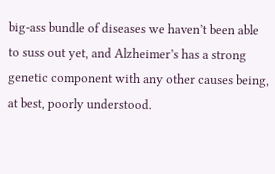big-ass bundle of diseases we haven’t been able to suss out yet, and Alzheimer’s has a strong genetic component with any other causes being, at best, poorly understood.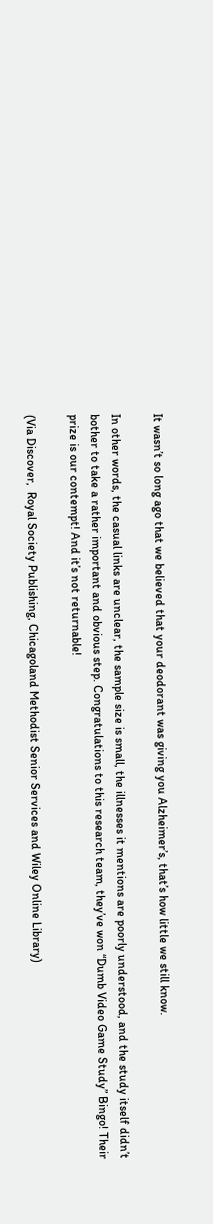It wasn’t so long ago that we believed that your deodorant was giving you Alzheimer’s, that’s how little we still know.

In other words, the casual links are unclear, the sample size is small, the illnesses it mentions are poorly understood, and the study itself didn’t bother to take a rather important and obvious step. Congratulations to this research team, they’ve won “Dumb Video Game Study” Bingo! Their prize is our contempt! And it’s not returnable!

(Via Discover,  Royal Society Publishing, Chicagoland Methodist Senior Services and Wiley Online Library)